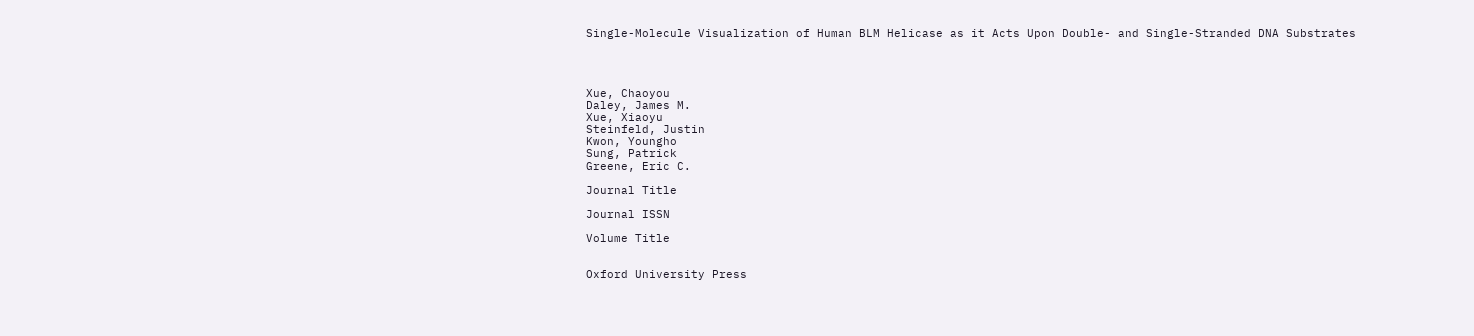Single-Molecule Visualization of Human BLM Helicase as it Acts Upon Double- and Single-Stranded DNA Substrates




Xue, Chaoyou
Daley, James M.
Xue, Xiaoyu
Steinfeld, Justin
Kwon, Youngho
Sung, Patrick
Greene, Eric C.

Journal Title

Journal ISSN

Volume Title


Oxford University Press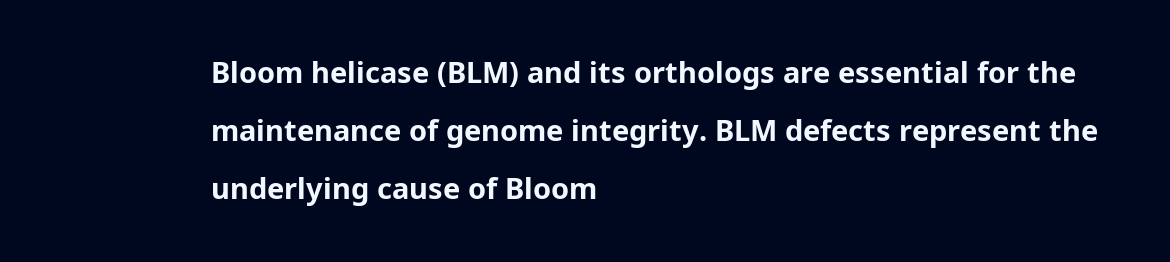Bloom helicase (BLM) and its orthologs are essential for the maintenance of genome integrity. BLM defects represent the underlying cause of Bloom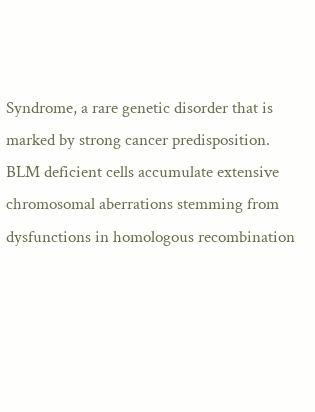Syndrome, a rare genetic disorder that is marked by strong cancer predisposition. BLM deficient cells accumulate extensive chromosomal aberrations stemming from dysfunctions in homologous recombination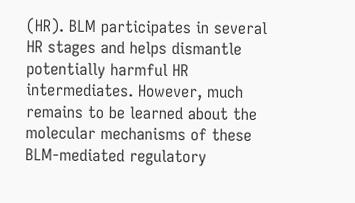(HR). BLM participates in several HR stages and helps dismantle potentially harmful HR intermediates. However, much remains to be learned about the molecular mechanisms of these BLM-mediated regulatory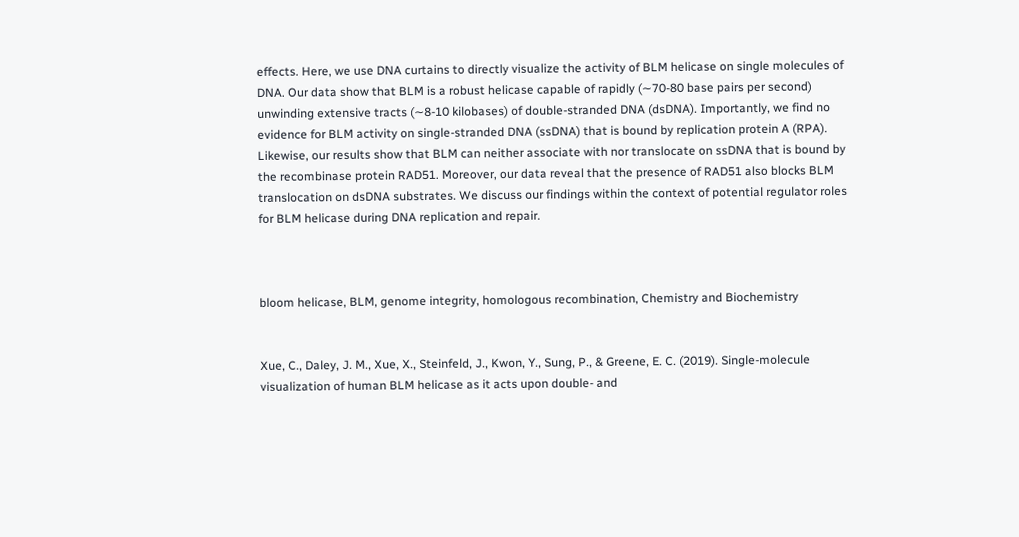effects. Here, we use DNA curtains to directly visualize the activity of BLM helicase on single molecules of DNA. Our data show that BLM is a robust helicase capable of rapidly (∼70-80 base pairs per second) unwinding extensive tracts (∼8-10 kilobases) of double-stranded DNA (dsDNA). Importantly, we find no evidence for BLM activity on single-stranded DNA (ssDNA) that is bound by replication protein A (RPA). Likewise, our results show that BLM can neither associate with nor translocate on ssDNA that is bound by the recombinase protein RAD51. Moreover, our data reveal that the presence of RAD51 also blocks BLM translocation on dsDNA substrates. We discuss our findings within the context of potential regulator roles for BLM helicase during DNA replication and repair.



bloom helicase, BLM, genome integrity, homologous recombination, Chemistry and Biochemistry


Xue, C., Daley, J. M., Xue, X., Steinfeld, J., Kwon, Y., Sung, P., & Greene, E. C. (2019). Single-molecule visualization of human BLM helicase as it acts upon double- and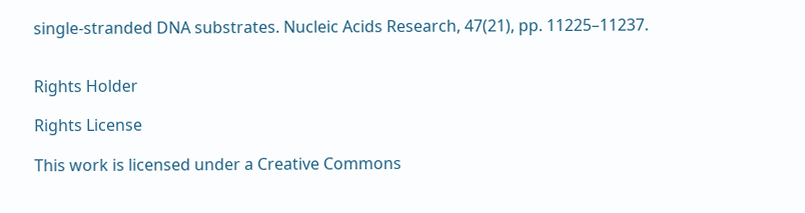single-stranded DNA substrates. Nucleic Acids Research, 47(21), pp. 11225–11237.


Rights Holder

Rights License

This work is licensed under a Creative Commons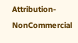Attribution-NonCommercial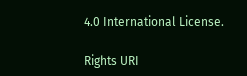4.0 International License.

Rights URI